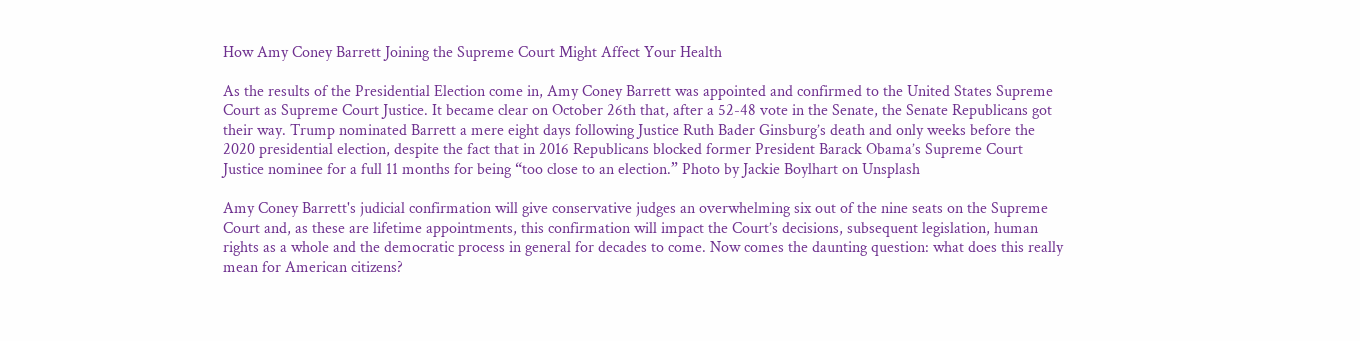How Amy Coney Barrett Joining the Supreme Court Might Affect Your Health

As the results of the Presidential Election come in, Amy Coney Barrett was appointed and confirmed to the United States Supreme Court as Supreme Court Justice. It became clear on October 26th that, after a 52-48 vote in the Senate, the Senate Republicans got their way. Trump nominated Barrett a mere eight days following Justice Ruth Bader Ginsburg’s death and only weeks before the 2020 presidential election, despite the fact that in 2016 Republicans blocked former President Barack Obama’s Supreme Court Justice nominee for a full 11 months for being “too close to an election.” Photo by Jackie Boylhart on Unsplash

Amy Coney Barrett's judicial confirmation will give conservative judges an overwhelming six out of the nine seats on the Supreme Court and, as these are lifetime appointments, this confirmation will impact the Court’s decisions, subsequent legislation, human rights as a whole and the democratic process in general for decades to come. Now comes the daunting question: what does this really mean for American citizens?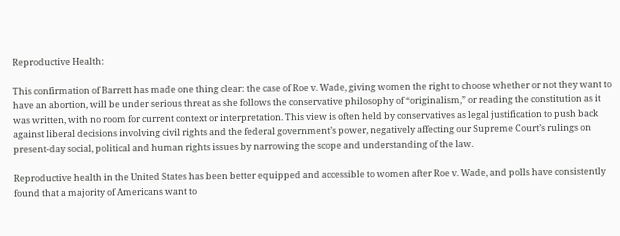Reproductive Health:

This confirmation of Barrett has made one thing clear: the case of Roe v. Wade, giving women the right to choose whether or not they want to have an abortion, will be under serious threat as she follows the conservative philosophy of “originalism,” or reading the constitution as it was written, with no room for current context or interpretation. This view is often held by conservatives as legal justification to push back against liberal decisions involving civil rights and the federal government’s power, negatively affecting our Supreme Court’s rulings on present-day social, political and human rights issues by narrowing the scope and understanding of the law.

Reproductive health in the United States has been better equipped and accessible to women after Roe v. Wade, and polls have consistently found that a majority of Americans want to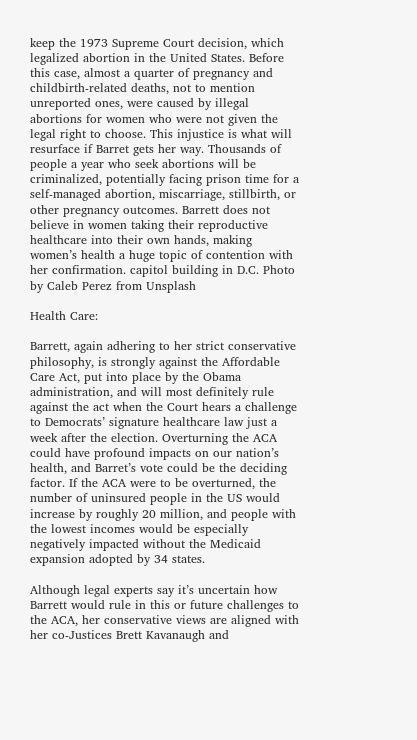keep the 1973 Supreme Court decision, which legalized abortion in the United States. Before this case, almost a quarter of pregnancy and childbirth-related deaths, not to mention unreported ones, were caused by illegal abortions for women who were not given the legal right to choose. This injustice is what will resurface if Barret gets her way. Thousands of people a year who seek abortions will be criminalized, potentially facing prison time for a self-managed abortion, miscarriage, stillbirth, or other pregnancy outcomes. Barrett does not believe in women taking their reproductive healthcare into their own hands, making women’s health a huge topic of contention with her confirmation. capitol building in D.C. Photo by Caleb Perez from Unsplash

Health Care:

Barrett, again adhering to her strict conservative philosophy, is strongly against the Affordable Care Act, put into place by the Obama administration, and will most definitely rule against the act when the Court hears a challenge to Democrats’ signature healthcare law just a week after the election. Overturning the ACA could have profound impacts on our nation’s health, and Barret’s vote could be the deciding factor. If the ACA were to be overturned, the number of uninsured people in the US would increase by roughly 20 million, and people with the lowest incomes would be especially negatively impacted without the Medicaid expansion adopted by 34 states.

Although legal experts say it’s uncertain how Barrett would rule in this or future challenges to the ACA, her conservative views are aligned with her co-Justices Brett Kavanaugh and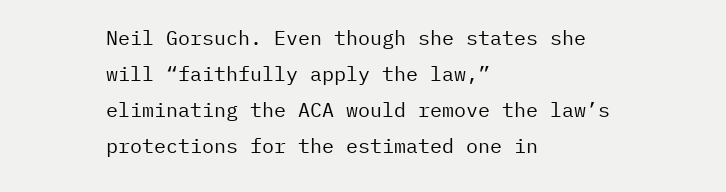Neil Gorsuch. Even though she states she will “faithfully apply the law,” eliminating the ACA would remove the law’s protections for the estimated one in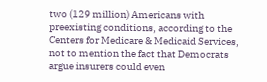two (129 million) Americans with preexisting conditions, according to the Centers for Medicare & Medicaid Services, not to mention the fact that Democrats argue insurers could even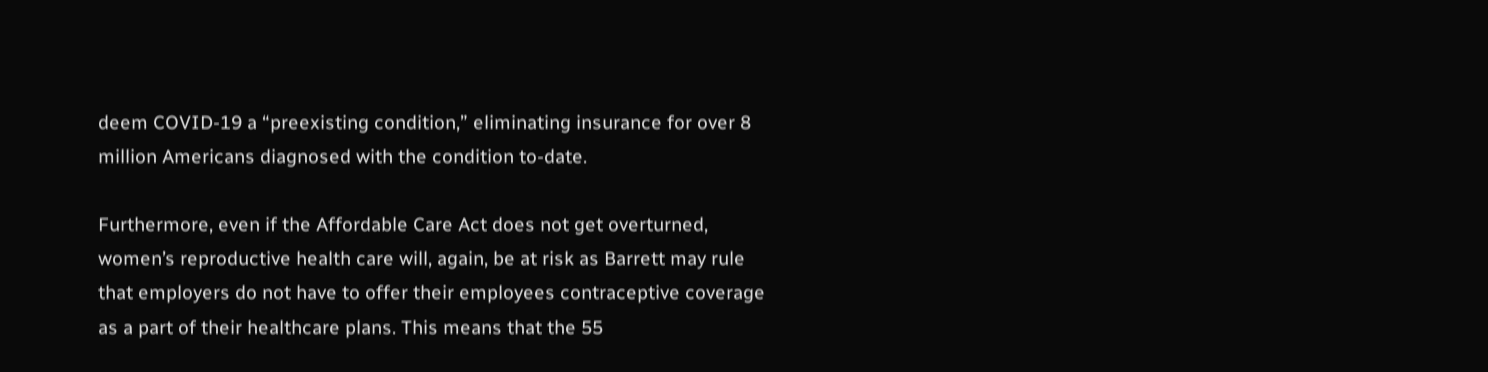deem COVID-19 a “preexisting condition,” eliminating insurance for over 8 million Americans diagnosed with the condition to-date.

Furthermore, even if the Affordable Care Act does not get overturned, women’s reproductive health care will, again, be at risk as Barrett may rule that employers do not have to offer their employees contraceptive coverage as a part of their healthcare plans. This means that the 55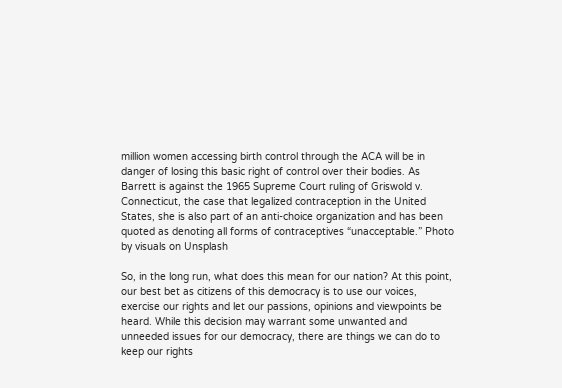million women accessing birth control through the ACA will be in danger of losing this basic right of control over their bodies. As Barrett is against the 1965 Supreme Court ruling of Griswold v. Connecticut, the case that legalized contraception in the United States, she is also part of an anti-choice organization and has been quoted as denoting all forms of contraceptives “unacceptable.” Photo by visuals on Unsplash

So, in the long run, what does this mean for our nation? At this point, our best bet as citizens of this democracy is to use our voices, exercise our rights and let our passions, opinions and viewpoints be heard. While this decision may warrant some unwanted and unneeded issues for our democracy, there are things we can do to keep our rights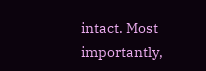intact. Most importantly,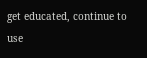get educated, continue to use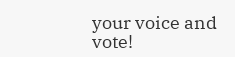your voice and vote!